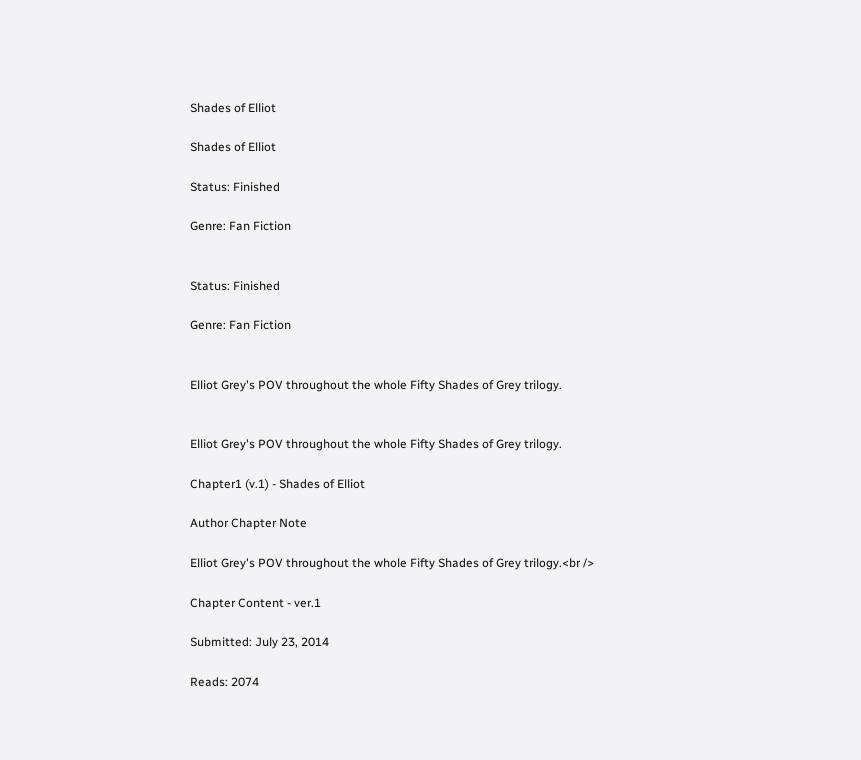Shades of Elliot

Shades of Elliot

Status: Finished

Genre: Fan Fiction


Status: Finished

Genre: Fan Fiction


Elliot Grey's POV throughout the whole Fifty Shades of Grey trilogy.


Elliot Grey's POV throughout the whole Fifty Shades of Grey trilogy.

Chapter1 (v.1) - Shades of Elliot

Author Chapter Note

Elliot Grey's POV throughout the whole Fifty Shades of Grey trilogy.<br />

Chapter Content - ver.1

Submitted: July 23, 2014

Reads: 2074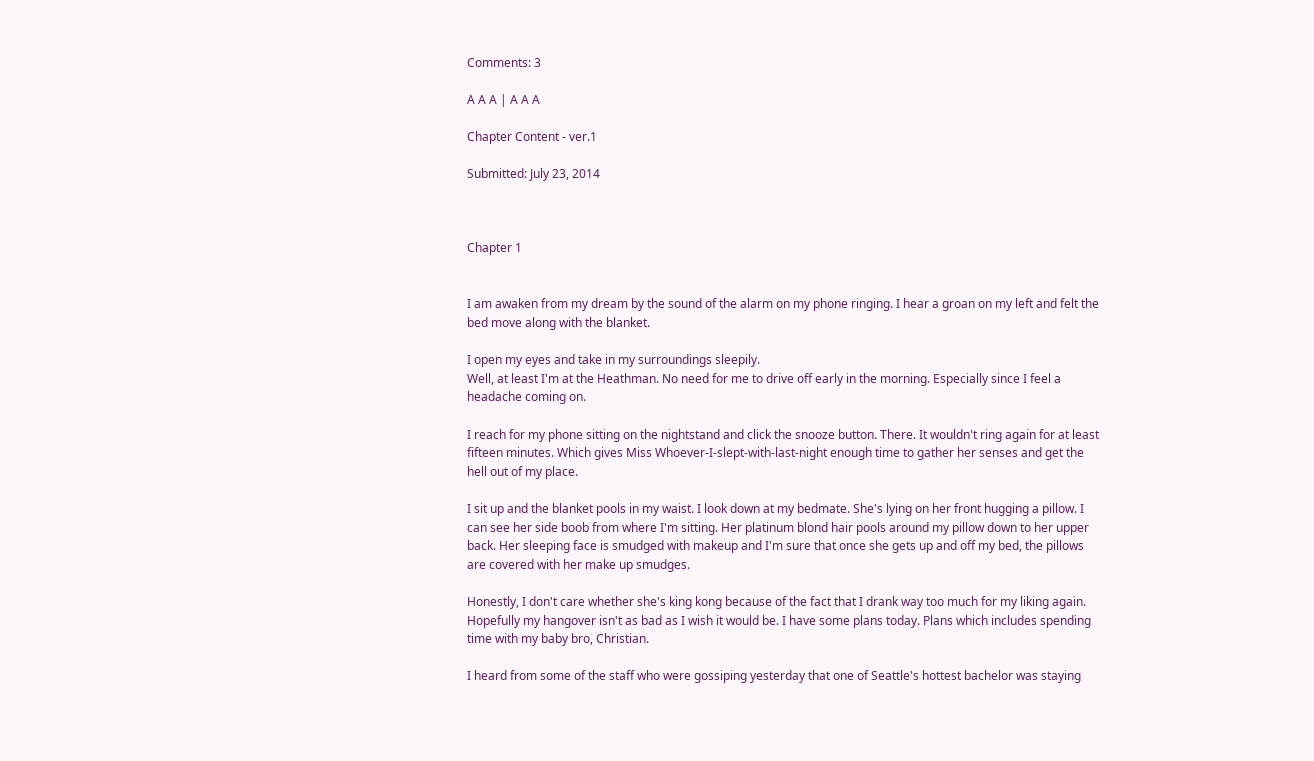Comments: 3

A A A | A A A

Chapter Content - ver.1

Submitted: July 23, 2014



Chapter 1


I am awaken from my dream by the sound of the alarm on my phone ringing. I hear a groan on my left and felt the bed move along with the blanket.

I open my eyes and take in my surroundings sleepily.
Well, at least I'm at the Heathman. No need for me to drive off early in the morning. Especially since I feel a headache coming on.

I reach for my phone sitting on the nightstand and click the snooze button. There. It wouldn't ring again for at least fifteen minutes. Which gives Miss Whoever-I-slept-with-last-night enough time to gather her senses and get the hell out of my place.

I sit up and the blanket pools in my waist. I look down at my bedmate. She's lying on her front hugging a pillow. I can see her side boob from where I'm sitting. Her platinum blond hair pools around my pillow down to her upper back. Her sleeping face is smudged with makeup and I'm sure that once she gets up and off my bed, the pillows are covered with her make up smudges.

Honestly, I don't care whether she's king kong because of the fact that I drank way too much for my liking again.
Hopefully my hangover isn't as bad as I wish it would be. I have some plans today. Plans which includes spending time with my baby bro, Christian.

I heard from some of the staff who were gossiping yesterday that one of Seattle's hottest bachelor was staying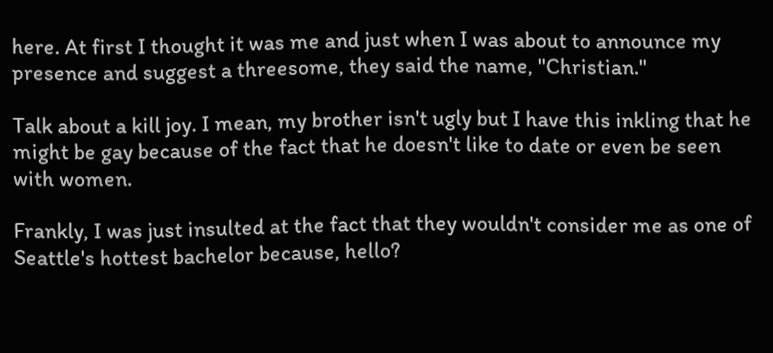here. At first I thought it was me and just when I was about to announce my presence and suggest a threesome, they said the name, "Christian."

Talk about a kill joy. I mean, my brother isn't ugly but I have this inkling that he might be gay because of the fact that he doesn't like to date or even be seen with women.

Frankly, I was just insulted at the fact that they wouldn't consider me as one of Seattle's hottest bachelor because, hello?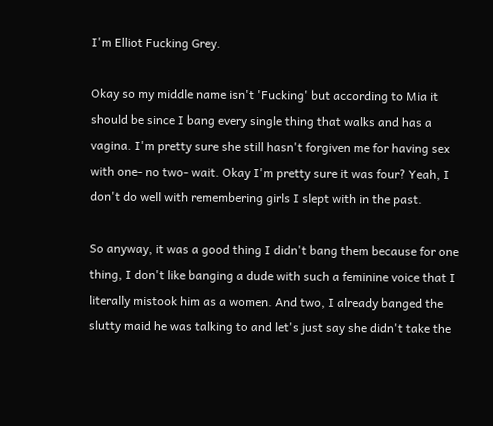I'm Elliot Fucking Grey.

Okay so my middle name isn't 'Fucking' but according to Mia it should be since I bang every single thing that walks and has a vagina. I'm pretty sure she still hasn't forgiven me for having sex with one- no two- wait. Okay I'm pretty sure it was four? Yeah, I don't do well with remembering girls I slept with in the past.

So anyway, it was a good thing I didn't bang them because for one thing, I don't like banging a dude with such a feminine voice that I literally mistook him as a women. And two, I already banged the slutty maid he was talking to and let's just say she didn't take the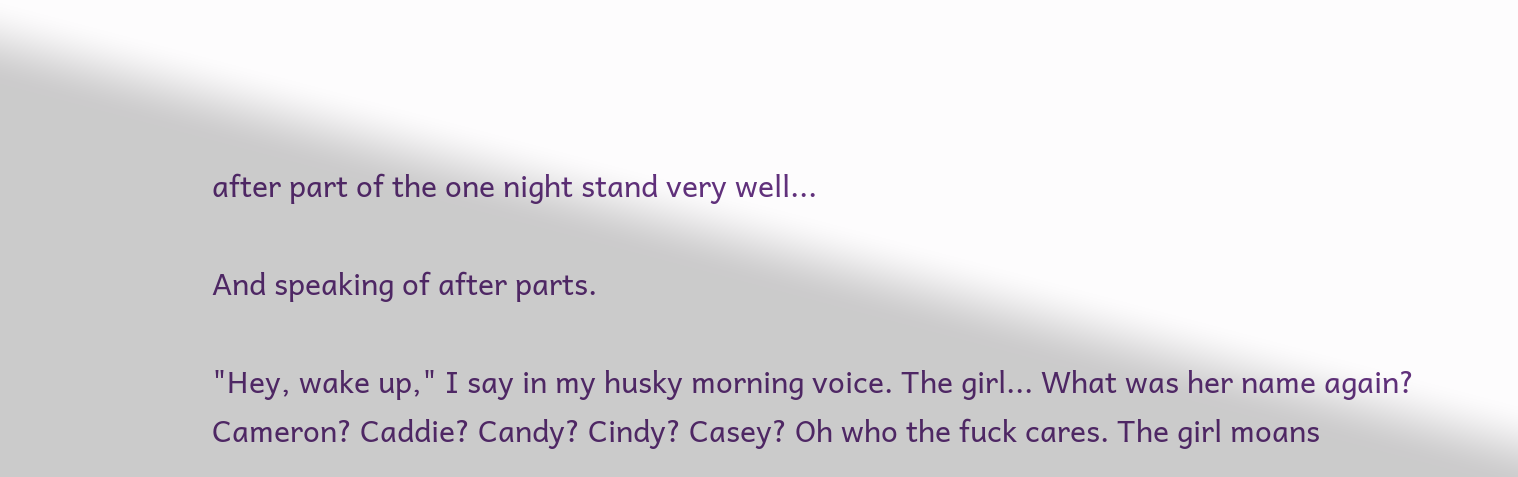after part of the one night stand very well...

And speaking of after parts.

"Hey, wake up," I say in my husky morning voice. The girl... What was her name again? Cameron? Caddie? Candy? Cindy? Casey? Oh who the fuck cares. The girl moans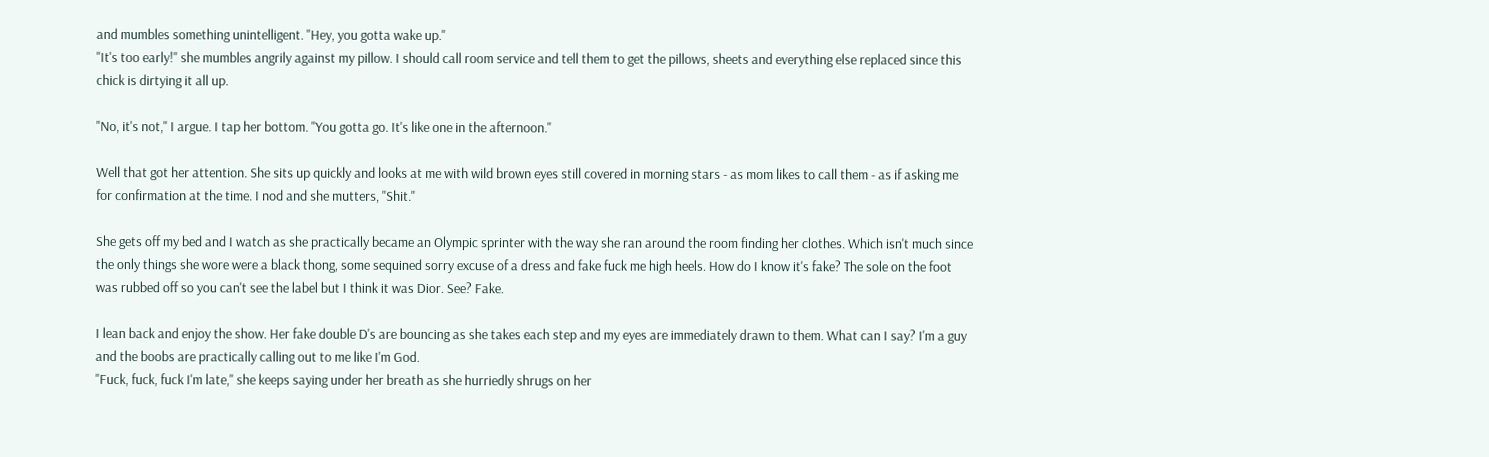and mumbles something unintelligent. "Hey, you gotta wake up."
"It's too early!" she mumbles angrily against my pillow. I should call room service and tell them to get the pillows, sheets and everything else replaced since this chick is dirtying it all up.

"No, it's not," I argue. I tap her bottom. "You gotta go. It's like one in the afternoon."

Well that got her attention. She sits up quickly and looks at me with wild brown eyes still covered in morning stars - as mom likes to call them - as if asking me for confirmation at the time. I nod and she mutters, "Shit."

She gets off my bed and I watch as she practically became an Olympic sprinter with the way she ran around the room finding her clothes. Which isn't much since the only things she wore were a black thong, some sequined sorry excuse of a dress and fake fuck me high heels. How do I know it's fake? The sole on the foot was rubbed off so you can't see the label but I think it was Dior. See? Fake.

I lean back and enjoy the show. Her fake double D's are bouncing as she takes each step and my eyes are immediately drawn to them. What can I say? I'm a guy and the boobs are practically calling out to me like I'm God.
"Fuck, fuck, fuck I'm late," she keeps saying under her breath as she hurriedly shrugs on her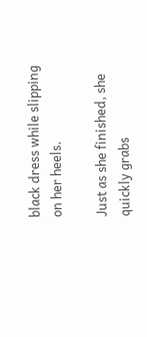black dress while slipping on her heels.

Just as she finished, she quickly grabs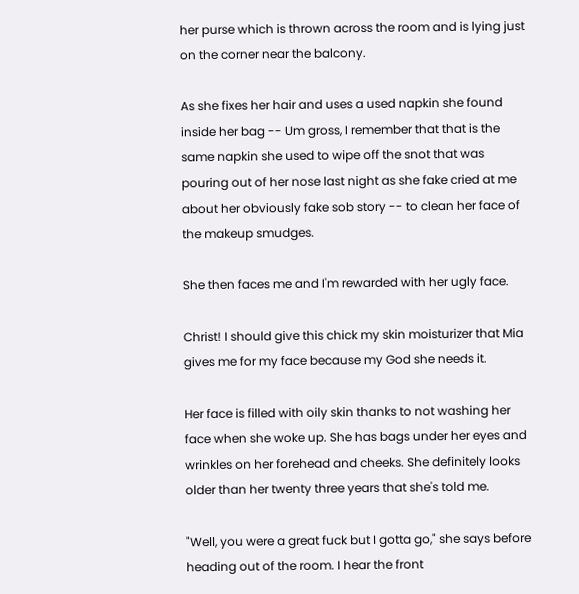her purse which is thrown across the room and is lying just on the corner near the balcony.

As she fixes her hair and uses a used napkin she found inside her bag -- Um gross, I remember that that is the same napkin she used to wipe off the snot that was pouring out of her nose last night as she fake cried at me about her obviously fake sob story -- to clean her face of the makeup smudges.

She then faces me and I'm rewarded with her ugly face.

Christ! I should give this chick my skin moisturizer that Mia gives me for my face because my God she needs it.

Her face is filled with oily skin thanks to not washing her face when she woke up. She has bags under her eyes and wrinkles on her forehead and cheeks. She definitely looks older than her twenty three years that she's told me.

"Well, you were a great fuck but I gotta go," she says before heading out of the room. I hear the front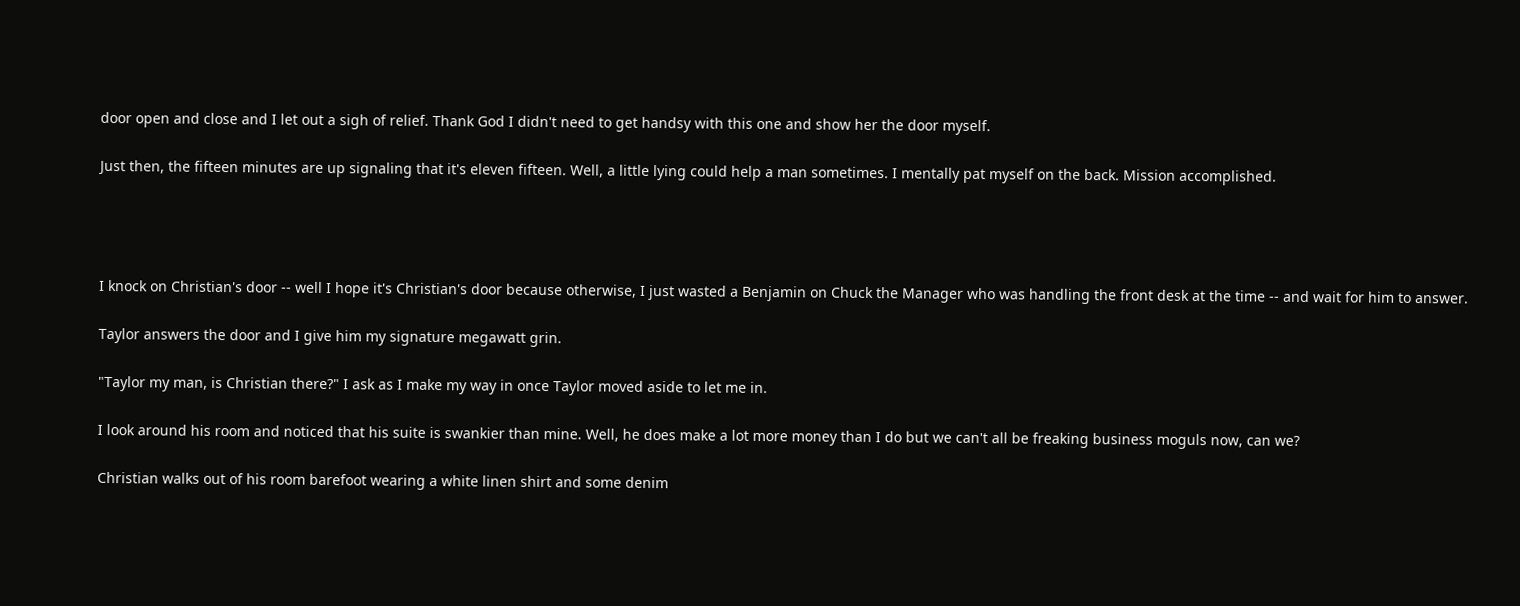door open and close and I let out a sigh of relief. Thank God I didn't need to get handsy with this one and show her the door myself.

Just then, the fifteen minutes are up signaling that it's eleven fifteen. Well, a little lying could help a man sometimes. I mentally pat myself on the back. Mission accomplished.




I knock on Christian's door -- well I hope it's Christian's door because otherwise, I just wasted a Benjamin on Chuck the Manager who was handling the front desk at the time -- and wait for him to answer.

Taylor answers the door and I give him my signature megawatt grin.

"Taylor my man, is Christian there?" I ask as I make my way in once Taylor moved aside to let me in.

I look around his room and noticed that his suite is swankier than mine. Well, he does make a lot more money than I do but we can't all be freaking business moguls now, can we?

Christian walks out of his room barefoot wearing a white linen shirt and some denim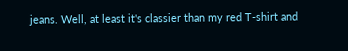jeans. Well, at least it's classier than my red T-shirt and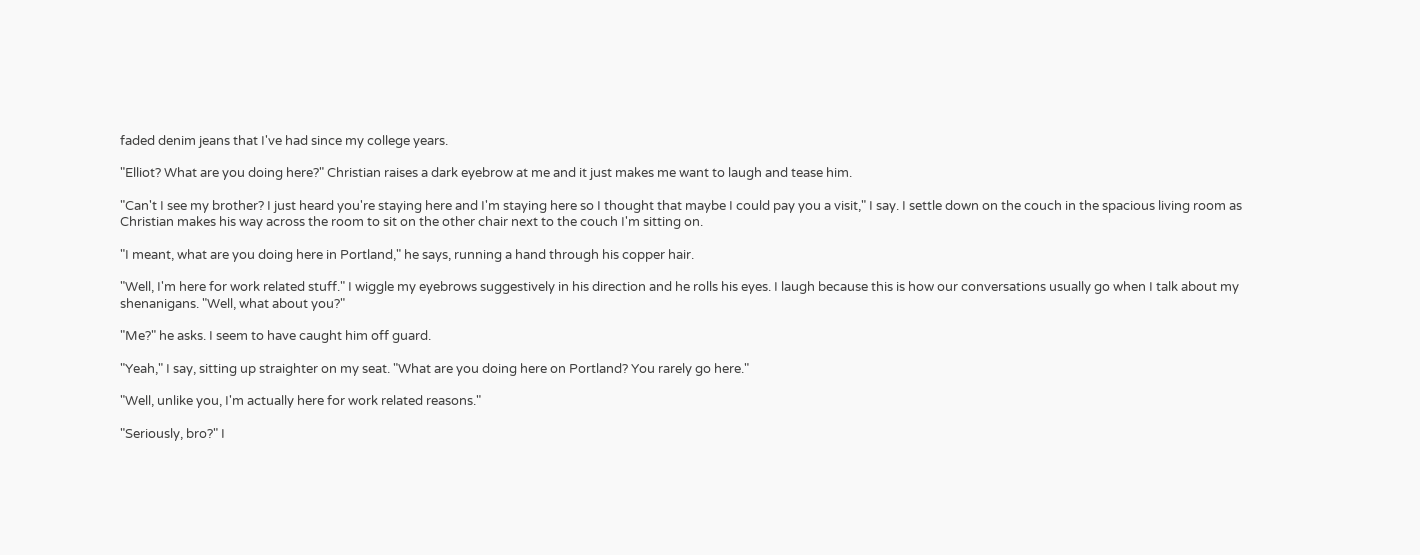faded denim jeans that I've had since my college years.

"Elliot? What are you doing here?" Christian raises a dark eyebrow at me and it just makes me want to laugh and tease him.

"Can't I see my brother? I just heard you're staying here and I'm staying here so I thought that maybe I could pay you a visit," I say. I settle down on the couch in the spacious living room as Christian makes his way across the room to sit on the other chair next to the couch I'm sitting on.

"I meant, what are you doing here in Portland," he says, running a hand through his copper hair.

"Well, I'm here for work related stuff." I wiggle my eyebrows suggestively in his direction and he rolls his eyes. I laugh because this is how our conversations usually go when I talk about my shenanigans. "Well, what about you?"

"Me?" he asks. I seem to have caught him off guard.

"Yeah," I say, sitting up straighter on my seat. "What are you doing here on Portland? You rarely go here."

"Well, unlike you, I'm actually here for work related reasons."

"Seriously, bro?" I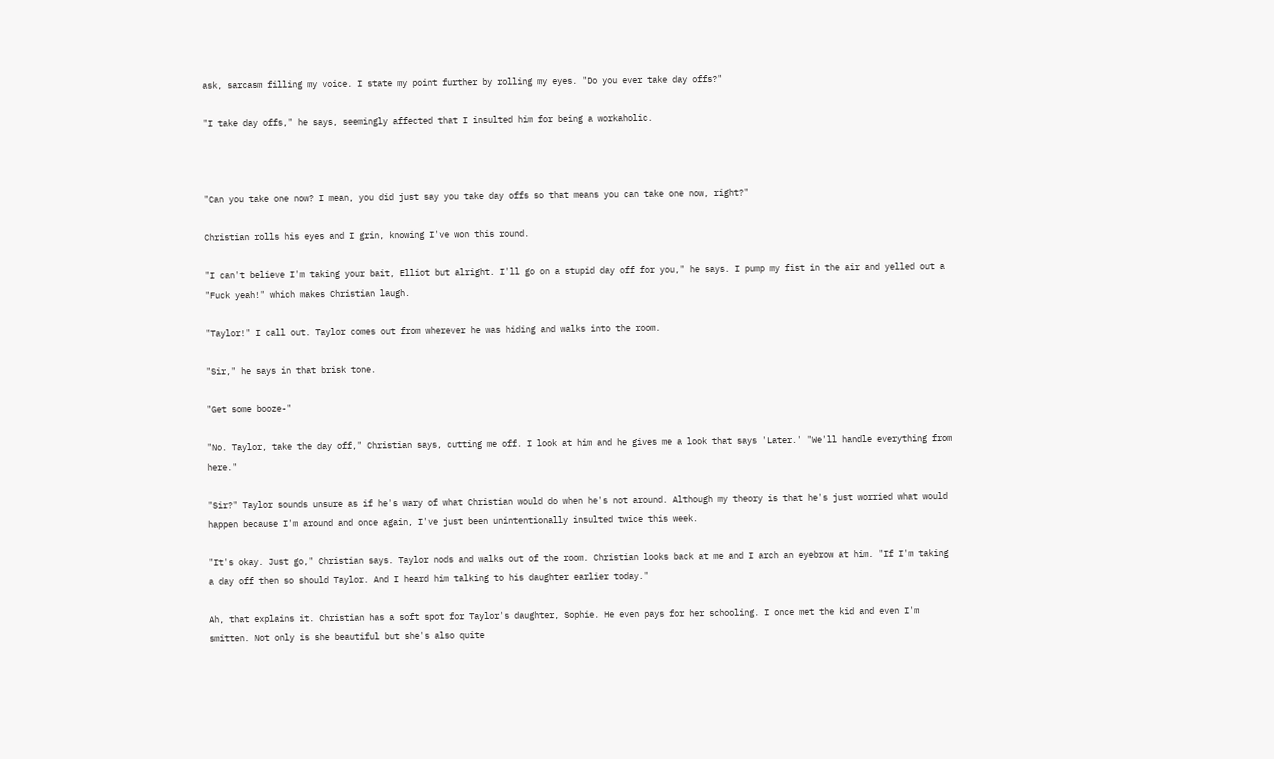ask, sarcasm filling my voice. I state my point further by rolling my eyes. "Do you ever take day offs?"

"I take day offs," he says, seemingly affected that I insulted him for being a workaholic.



"Can you take one now? I mean, you did just say you take day offs so that means you can take one now, right?"

Christian rolls his eyes and I grin, knowing I've won this round.

"I can't believe I'm taking your bait, Elliot but alright. I'll go on a stupid day off for you," he says. I pump my fist in the air and yelled out a "Fuck yeah!" which makes Christian laugh.

"Taylor!" I call out. Taylor comes out from wherever he was hiding and walks into the room.

"Sir," he says in that brisk tone.

"Get some booze-"

"No. Taylor, take the day off," Christian says, cutting me off. I look at him and he gives me a look that says 'Later.' "We'll handle everything from here."

"Sir?" Taylor sounds unsure as if he's wary of what Christian would do when he's not around. Although my theory is that he's just worried what would happen because I'm around and once again, I've just been unintentionally insulted twice this week.

"It's okay. Just go," Christian says. Taylor nods and walks out of the room. Christian looks back at me and I arch an eyebrow at him. "If I'm taking a day off then so should Taylor. And I heard him talking to his daughter earlier today."

Ah, that explains it. Christian has a soft spot for Taylor's daughter, Sophie. He even pays for her schooling. I once met the kid and even I'm smitten. Not only is she beautiful but she's also quite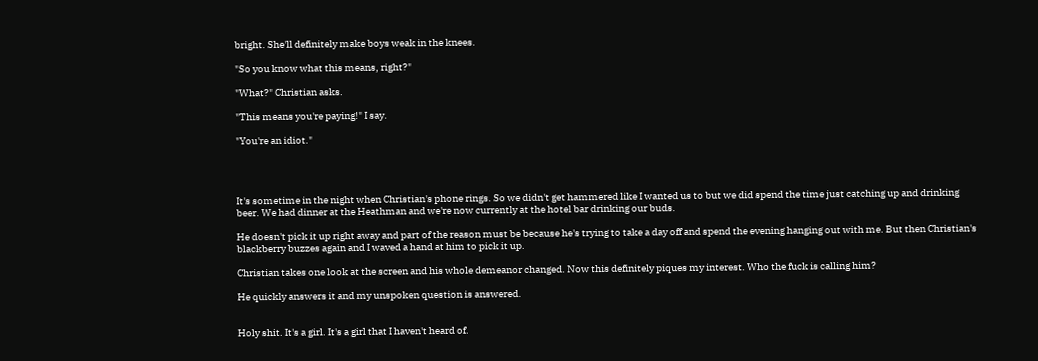bright. She'll definitely make boys weak in the knees.

"So you know what this means, right?"

"What?" Christian asks.

"This means you're paying!" I say.

"You're an idiot."




It's sometime in the night when Christian's phone rings. So we didn't get hammered like I wanted us to but we did spend the time just catching up and drinking beer. We had dinner at the Heathman and we're now currently at the hotel bar drinking our buds.

He doesn't pick it up right away and part of the reason must be because he's trying to take a day off and spend the evening hanging out with me. But then Christian's blackberry buzzes again and I waved a hand at him to pick it up.

Christian takes one look at the screen and his whole demeanor changed. Now this definitely piques my interest. Who the fuck is calling him?

He quickly answers it and my unspoken question is answered.


Holy shit. It's a girl. It's a girl that I haven't heard of.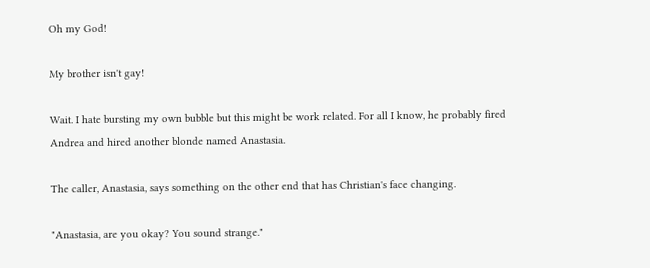Oh my God!

My brother isn't gay!

Wait. I hate bursting my own bubble but this might be work related. For all I know, he probably fired Andrea and hired another blonde named Anastasia.

The caller, Anastasia, says something on the other end that has Christian's face changing.

"Anastasia, are you okay? You sound strange."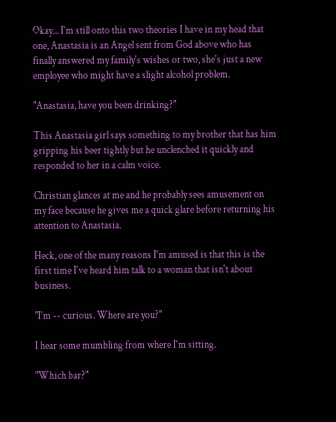Okay... I'm still onto this two theories I have in my head that one, Anastasia is an Angel sent from God above who has finally answered my family's wishes or two, she's just a new employee who might have a slight alcohol problem.

"Anastasia, have you been drinking?"

This Anastasia girl says something to my brother that has him gripping his beer tightly but he unclenched it quickly and responded to her in a calm voice.

Christian glances at me and he probably sees amusement on my face because he gives me a quick glare before returning his attention to Anastasia.

Heck, one of the many reasons I'm amused is that this is the first time I've heard him talk to a woman that isn't about business.

"I'm -- curious. Where are you?"

I hear some mumbling from where I'm sitting.

"Which bar?"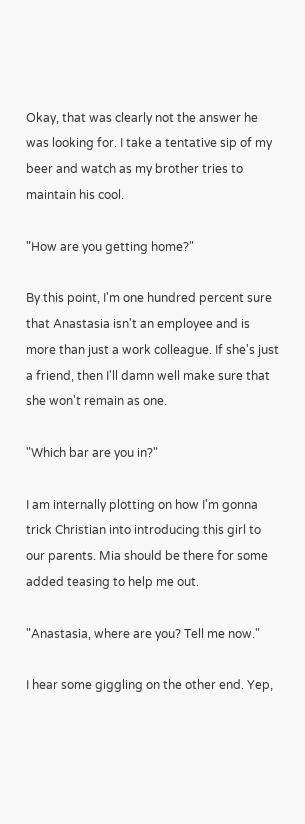Okay, that was clearly not the answer he was looking for. I take a tentative sip of my beer and watch as my brother tries to maintain his cool.

"How are you getting home?"

By this point, I'm one hundred percent sure that Anastasia isn't an employee and is more than just a work colleague. If she's just a friend, then I'll damn well make sure that she won't remain as one.

"Which bar are you in?"

I am internally plotting on how I'm gonna trick Christian into introducing this girl to our parents. Mia should be there for some added teasing to help me out.

"Anastasia, where are you? Tell me now."

I hear some giggling on the other end. Yep,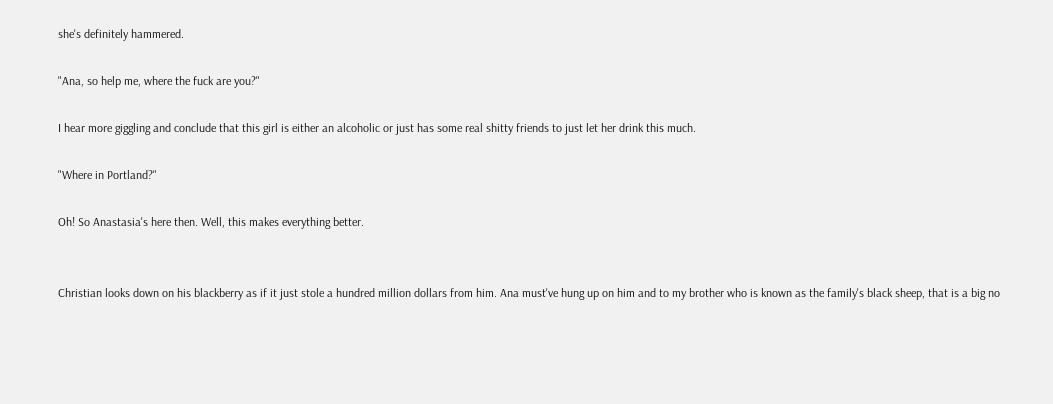she's definitely hammered.

"Ana, so help me, where the fuck are you?"

I hear more giggling and conclude that this girl is either an alcoholic or just has some real shitty friends to just let her drink this much.

"Where in Portland?"

Oh! So Anastasia's here then. Well, this makes everything better.


Christian looks down on his blackberry as if it just stole a hundred million dollars from him. Ana must've hung up on him and to my brother who is known as the family's black sheep, that is a big no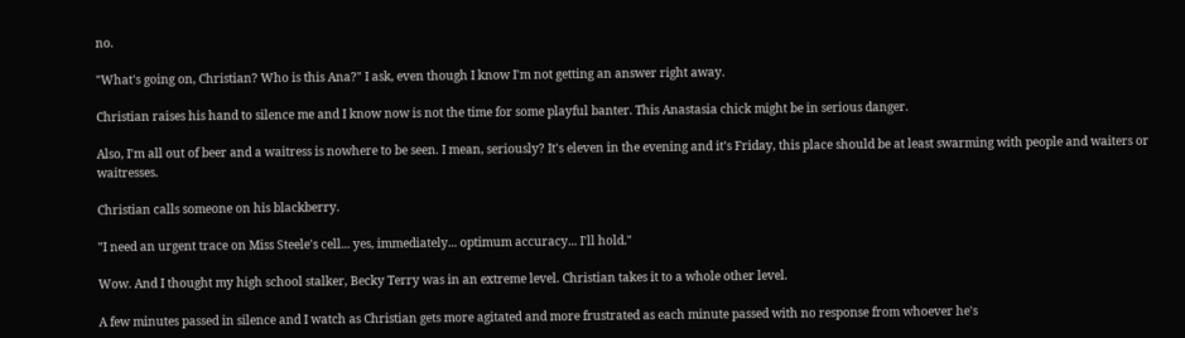no.

"What's going on, Christian? Who is this Ana?" I ask, even though I know I'm not getting an answer right away.

Christian raises his hand to silence me and I know now is not the time for some playful banter. This Anastasia chick might be in serious danger.

Also, I'm all out of beer and a waitress is nowhere to be seen. I mean, seriously? It's eleven in the evening and it's Friday, this place should be at least swarming with people and waiters or waitresses.

Christian calls someone on his blackberry.

"I need an urgent trace on Miss Steele's cell... yes, immediately... optimum accuracy... I'll hold."

Wow. And I thought my high school stalker, Becky Terry was in an extreme level. Christian takes it to a whole other level.

A few minutes passed in silence and I watch as Christian gets more agitated and more frustrated as each minute passed with no response from whoever he's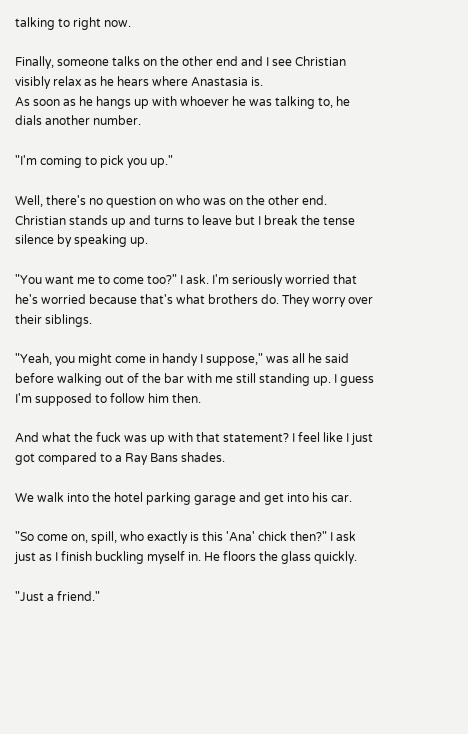talking to right now.

Finally, someone talks on the other end and I see Christian visibly relax as he hears where Anastasia is.
As soon as he hangs up with whoever he was talking to, he dials another number.

"I'm coming to pick you up."

Well, there's no question on who was on the other end. Christian stands up and turns to leave but I break the tense silence by speaking up.

"You want me to come too?" I ask. I'm seriously worried that he's worried because that's what brothers do. They worry over their siblings.

"Yeah, you might come in handy I suppose," was all he said before walking out of the bar with me still standing up. I guess I'm supposed to follow him then.

And what the fuck was up with that statement? I feel like I just got compared to a Ray Bans shades.

We walk into the hotel parking garage and get into his car.

"So come on, spill, who exactly is this 'Ana' chick then?" I ask just as I finish buckling myself in. He floors the glass quickly.

"Just a friend."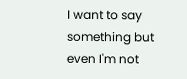I want to say something but even I'm not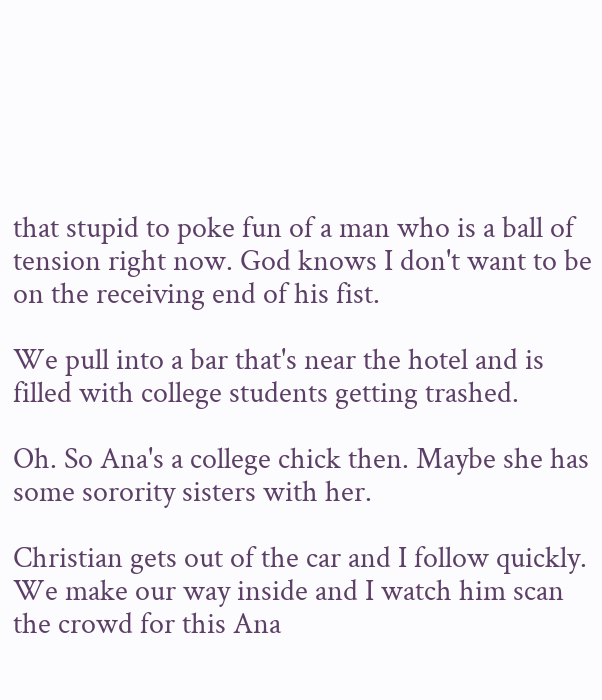that stupid to poke fun of a man who is a ball of tension right now. God knows I don't want to be on the receiving end of his fist.

We pull into a bar that's near the hotel and is filled with college students getting trashed.

Oh. So Ana's a college chick then. Maybe she has some sorority sisters with her.

Christian gets out of the car and I follow quickly. We make our way inside and I watch him scan the crowd for this Ana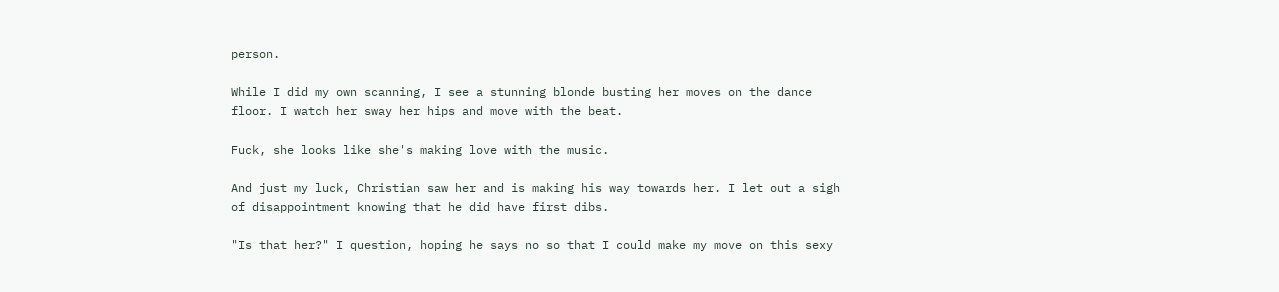person.

While I did my own scanning, I see a stunning blonde busting her moves on the dance floor. I watch her sway her hips and move with the beat.

Fuck, she looks like she's making love with the music.

And just my luck, Christian saw her and is making his way towards her. I let out a sigh of disappointment knowing that he did have first dibs.

"Is that her?" I question, hoping he says no so that I could make my move on this sexy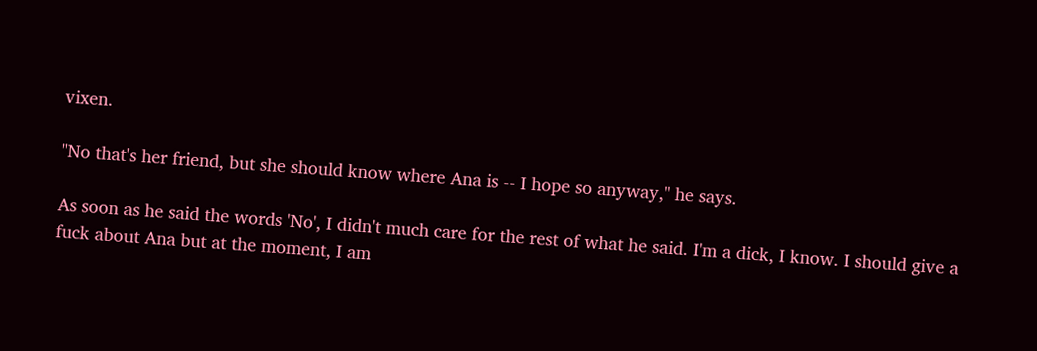vixen.

"No that's her friend, but she should know where Ana is -- I hope so anyway," he says.

As soon as he said the words 'No', I didn't much care for the rest of what he said. I'm a dick, I know. I should give a fuck about Ana but at the moment, I am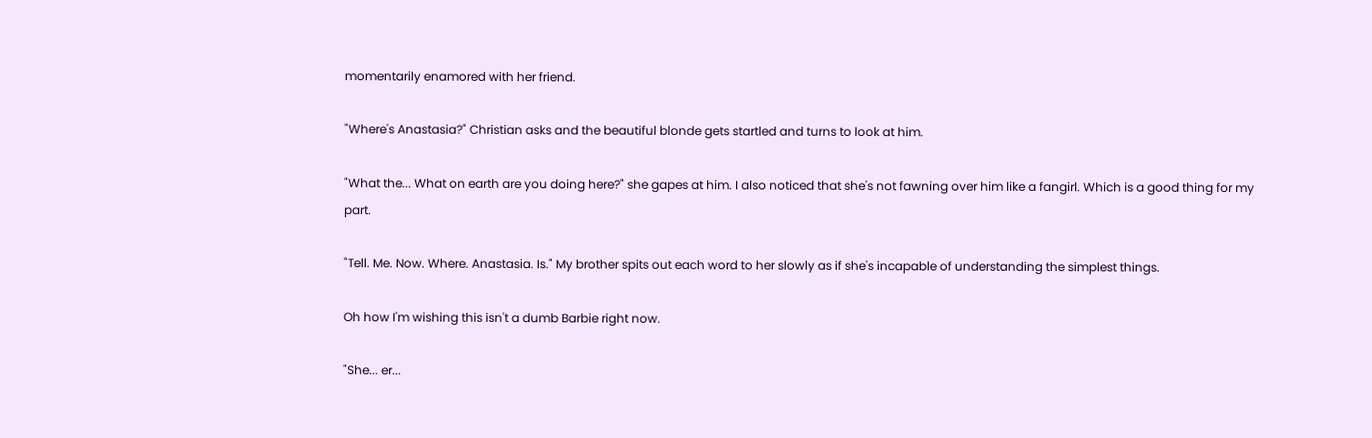momentarily enamored with her friend.

"Where's Anastasia?" Christian asks and the beautiful blonde gets startled and turns to look at him.

"What the... What on earth are you doing here?" she gapes at him. I also noticed that she's not fawning over him like a fangirl. Which is a good thing for my part.

"Tell. Me. Now. Where. Anastasia. Is." My brother spits out each word to her slowly as if she's incapable of understanding the simplest things.

Oh how I'm wishing this isn't a dumb Barbie right now.

"She... er...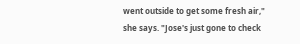went outside to get some fresh air," she says. "Jose's just gone to check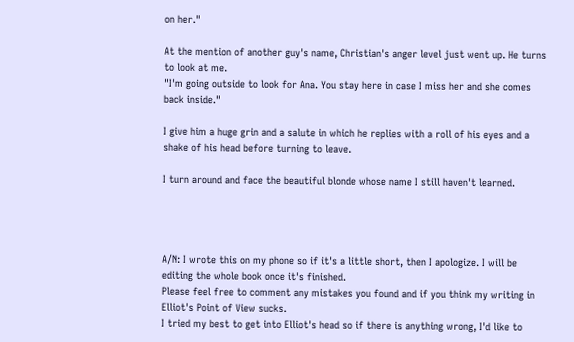on her."

At the mention of another guy's name, Christian's anger level just went up. He turns to look at me.
"I'm going outside to look for Ana. You stay here in case I miss her and she comes back inside."

I give him a huge grin and a salute in which he replies with a roll of his eyes and a shake of his head before turning to leave.

I turn around and face the beautiful blonde whose name I still haven't learned.




A/N: I wrote this on my phone so if it's a little short, then I apologize. I will be editing the whole book once it's finished.
Please feel free to comment any mistakes you found and if you think my writing in Elliot's Point of View sucks.
I tried my best to get into Elliot's head so if there is anything wrong, I'd like to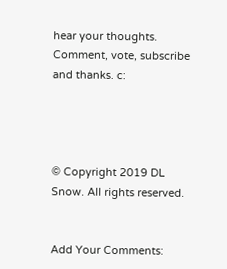hear your thoughts.
Comment, vote, subscribe and thanks. c:




© Copyright 2019 DL Snow. All rights reserved.


Add Your Comments: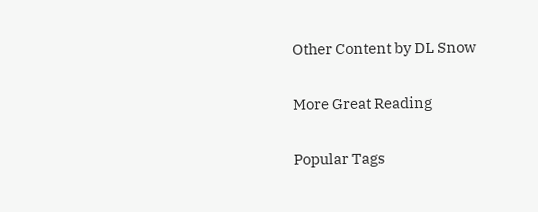Other Content by DL Snow

More Great Reading

Popular Tags